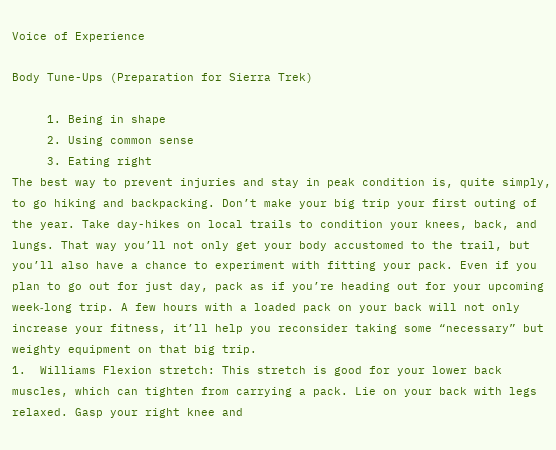Voice of Experience

Body Tune-Ups (Preparation for Sierra Trek)

     1. Being in shape
     2. Using common sense
     3. Eating right
The best way to prevent injuries and stay in peak condition is, quite simply, to go hiking and backpacking. Don’t make your big trip your first outing of the year. Take day-hikes on local trails to condition your knees, back, and lungs. That way you’ll not only get your body accustomed to the trail, but you’ll also have a chance to experiment with fitting your pack. Even if you plan to go out for just day, pack as if you’re heading out for your upcoming week‑long trip. A few hours with a loaded pack on your back will not only increase your fitness, it’ll help you reconsider taking some “necessary” but weighty equipment on that big trip.
1.  Williams Flexion stretch: This stretch is good for your lower back muscles, which can tighten from carrying a pack. Lie on your back with legs relaxed. Gasp your right knee and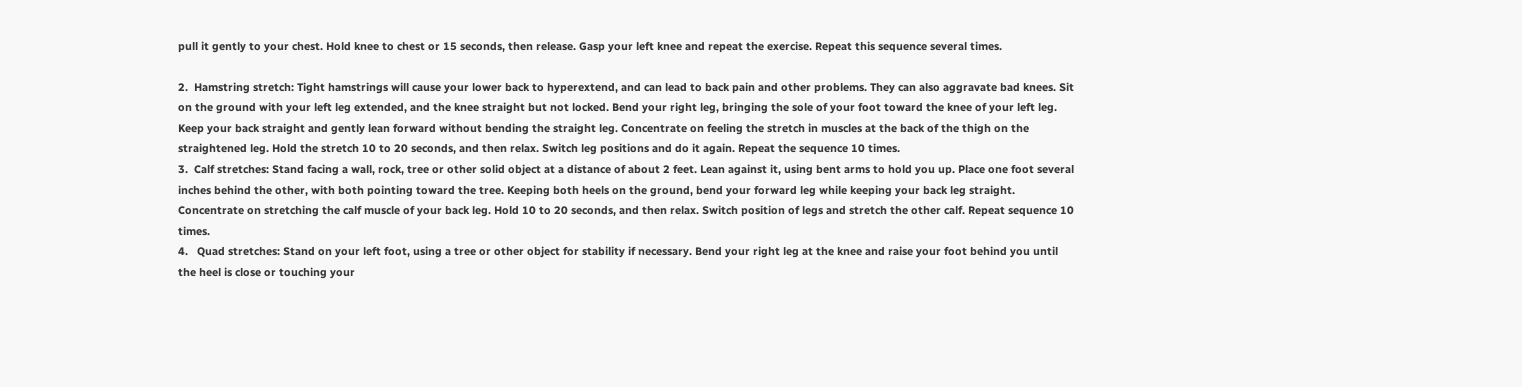pull it gently to your chest. Hold knee to chest or 15 seconds, then release. Gasp your left knee and repeat the exercise. Repeat this sequence several times.

2.  Hamstring stretch: Tight hamstrings will cause your lower back to hyperextend, and can lead to back pain and other problems. They can also aggravate bad knees. Sit on the ground with your left leg extended, and the knee straight but not locked. Bend your right leg, bringing the sole of your foot toward the knee of your left leg. Keep your back straight and gently lean forward without bending the straight leg. Concentrate on feeling the stretch in muscles at the back of the thigh on the straightened leg. Hold the stretch 10 to 20 seconds, and then relax. Switch leg positions and do it again. Repeat the sequence 10 times.
3.  Calf stretches: Stand facing a wall, rock, tree or other solid object at a distance of about 2 feet. Lean against it, using bent arms to hold you up. Place one foot several inches behind the other, with both pointing toward the tree. Keeping both heels on the ground, bend your forward leg while keeping your back leg straight. Concentrate on stretching the calf muscle of your back leg. Hold 10 to 20 seconds, and then relax. Switch position of legs and stretch the other calf. Repeat sequence 10 times.
4.   Quad stretches: Stand on your left foot, using a tree or other object for stability if necessary. Bend your right leg at the knee and raise your foot behind you until the heel is close or touching your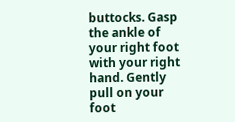buttocks. Gasp the ankle of your right foot with your right hand. Gently pull on your foot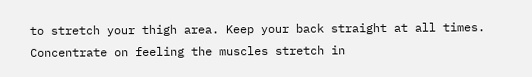to stretch your thigh area. Keep your back straight at all times. Concentrate on feeling the muscles stretch in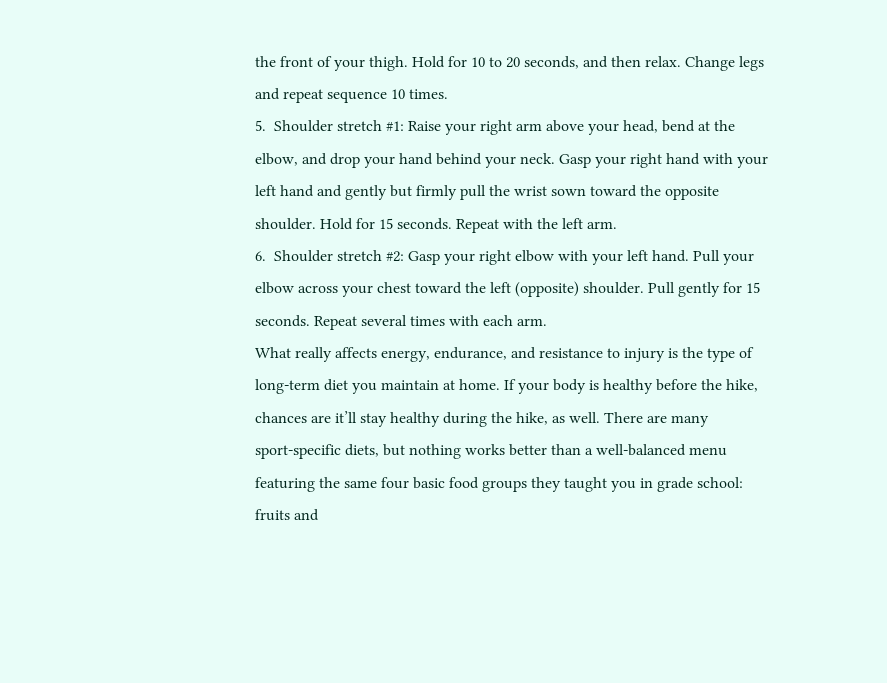the front of your thigh. Hold for 10 to 20 seconds, and then relax. Change legs and repeat sequence 10 times.
5.  Shoulder stretch #1: Raise your right arm above your head, bend at the elbow, and drop your hand behind your neck. Gasp your right hand with your left hand and gently but firmly pull the wrist sown toward the opposite shoulder. Hold for 15 seconds. Repeat with the left arm.
6.  Shoulder stretch #2: Gasp your right elbow with your left hand. Pull your elbow across your chest toward the left (opposite) shoulder. Pull gently for 15 seconds. Repeat several times with each arm.
What really affects energy, endurance, and resistance to injury is the type of long‑term diet you maintain at home. If your body is healthy before the hike, chances are it’ll stay healthy during the hike, as well. There are many sport‑specific diets, but nothing works better than a well‑balanced menu featuring the same four basic food groups they taught you in grade school: fruits and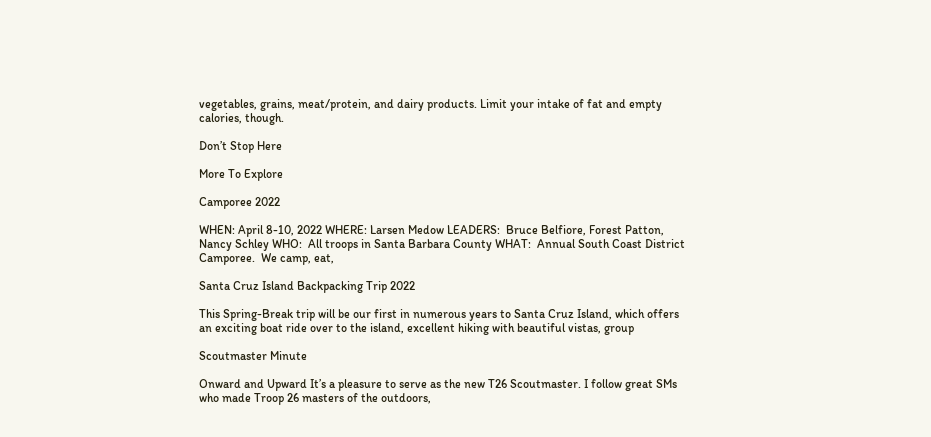vegetables, grains, meat/protein, and dairy products. Limit your intake of fat and empty calories, though.

Don’t Stop Here

More To Explore

Camporee 2022

WHEN: April 8-10, 2022 WHERE: Larsen Medow LEADERS:  Bruce Belfiore, Forest Patton, Nancy Schley WHO:  All troops in Santa Barbara County WHAT:  Annual South Coast District Camporee.  We camp, eat,

Santa Cruz Island Backpacking Trip 2022

This Spring-Break trip will be our first in numerous years to Santa Cruz Island, which offers an exciting boat ride over to the island, excellent hiking with beautiful vistas, group

Scoutmaster Minute

Onward and Upward It’s a pleasure to serve as the new T26 Scoutmaster. I follow great SMs who made Troop 26 masters of the outdoors,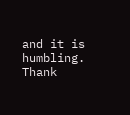and it is humbling. Thank